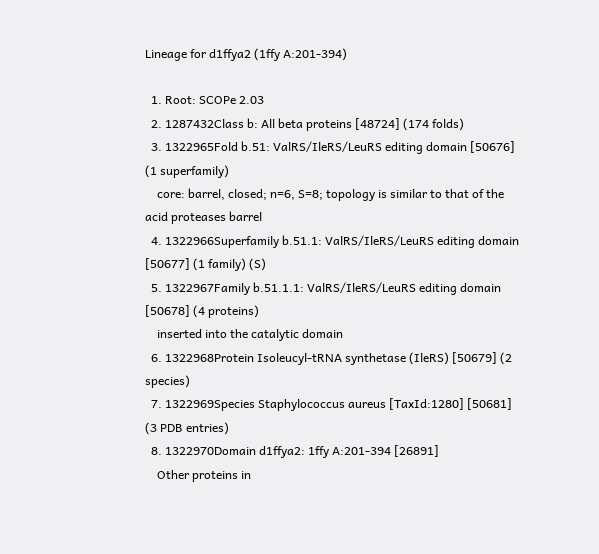Lineage for d1ffya2 (1ffy A:201-394)

  1. Root: SCOPe 2.03
  2. 1287432Class b: All beta proteins [48724] (174 folds)
  3. 1322965Fold b.51: ValRS/IleRS/LeuRS editing domain [50676] (1 superfamily)
    core: barrel, closed; n=6, S=8; topology is similar to that of the acid proteases barrel
  4. 1322966Superfamily b.51.1: ValRS/IleRS/LeuRS editing domain [50677] (1 family) (S)
  5. 1322967Family b.51.1.1: ValRS/IleRS/LeuRS editing domain [50678] (4 proteins)
    inserted into the catalytic domain
  6. 1322968Protein Isoleucyl-tRNA synthetase (IleRS) [50679] (2 species)
  7. 1322969Species Staphylococcus aureus [TaxId:1280] [50681] (3 PDB entries)
  8. 1322970Domain d1ffya2: 1ffy A:201-394 [26891]
    Other proteins in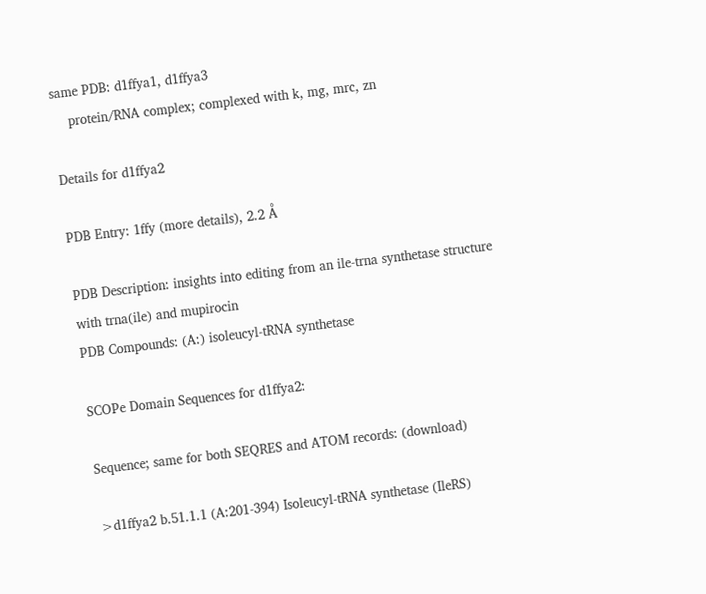same PDB: d1ffya1, d1ffya3
    protein/RNA complex; complexed with k, mg, mrc, zn

Details for d1ffya2

PDB Entry: 1ffy (more details), 2.2 Å

PDB Description: insights into editing from an ile-trna synthetase structure with trna(ile) and mupirocin
PDB Compounds: (A:) isoleucyl-tRNA synthetase

SCOPe Domain Sequences for d1ffya2:

Sequence; same for both SEQRES and ATOM records: (download)

>d1ffya2 b.51.1.1 (A:201-394) Isoleucyl-tRNA synthetase (IleRS)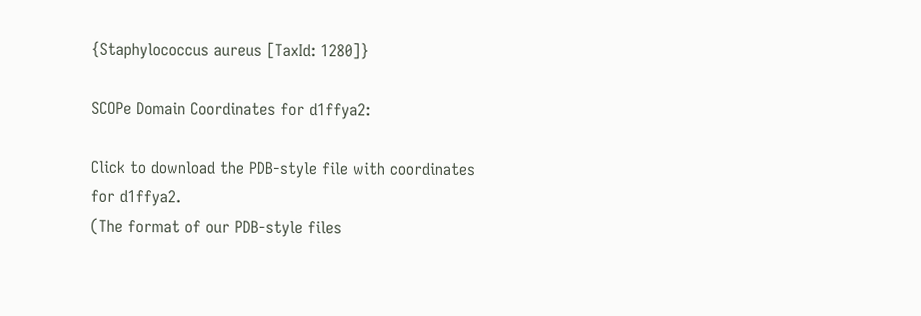{Staphylococcus aureus [TaxId: 1280]}

SCOPe Domain Coordinates for d1ffya2:

Click to download the PDB-style file with coordinates for d1ffya2.
(The format of our PDB-style files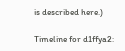is described here.)

Timeline for d1ffya2: